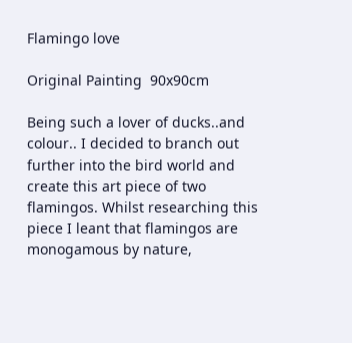Flamingo love

Original Painting  90x90cm

Being such a lover of ducks..and colour.. I decided to branch out further into the bird world and create this art piece of two flamingos. Whilst researching this piece I leant that flamingos are monogamous by nature,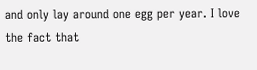and only lay around one egg per year. I love the fact that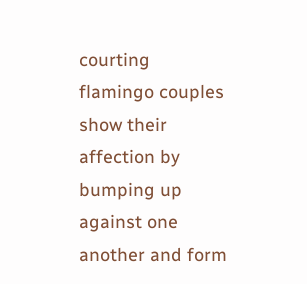courting flamingo couples show their affection by bumping up against one another and form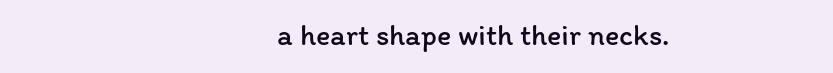a heart shape with their necks.